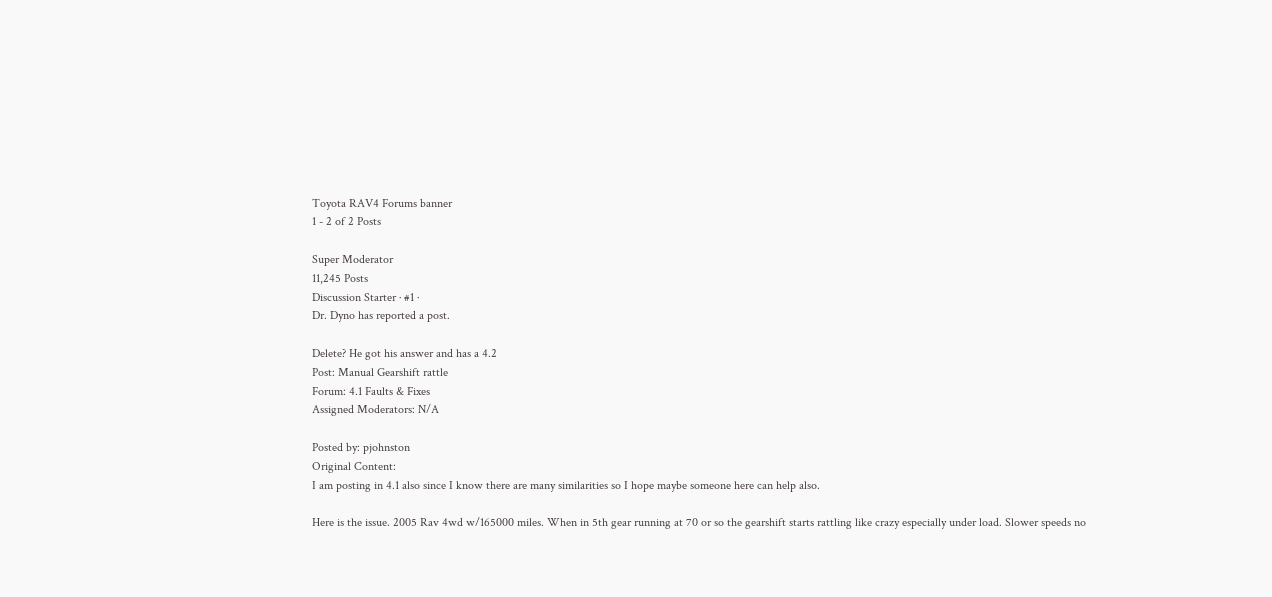Toyota RAV4 Forums banner
1 - 2 of 2 Posts

Super Moderator
11,245 Posts
Discussion Starter · #1 ·
Dr. Dyno has reported a post.

Delete? He got his answer and has a 4.2
Post: Manual Gearshift rattle
Forum: 4.1 Faults & Fixes
Assigned Moderators: N/A

Posted by: pjohnston
Original Content:
I am posting in 4.1 also since I know there are many similarities so I hope maybe someone here can help also.

Here is the issue. 2005 Rav 4wd w/165000 miles. When in 5th gear running at 70 or so the gearshift starts rattling like crazy especially under load. Slower speeds no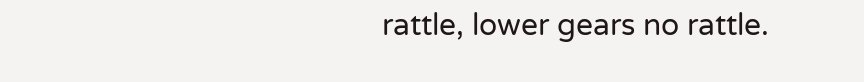rattle, lower gears no rattle.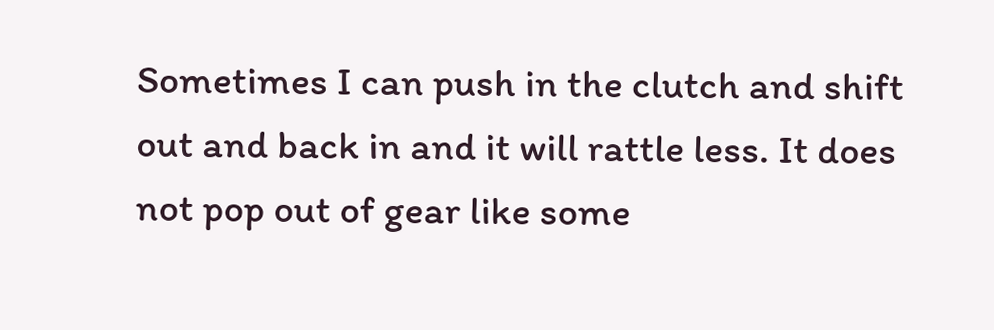Sometimes I can push in the clutch and shift out and back in and it will rattle less. It does not pop out of gear like some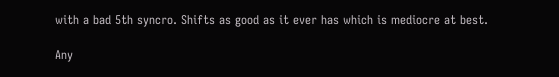with a bad 5th syncro. Shifts as good as it ever has which is mediocre at best.

Any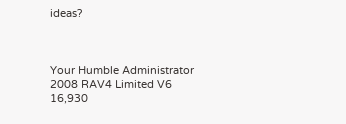ideas?



Your Humble Administrator
2008 RAV4 Limited V6
16,930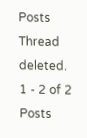Posts
Thread deleted.
1 - 2 of 2 Posts